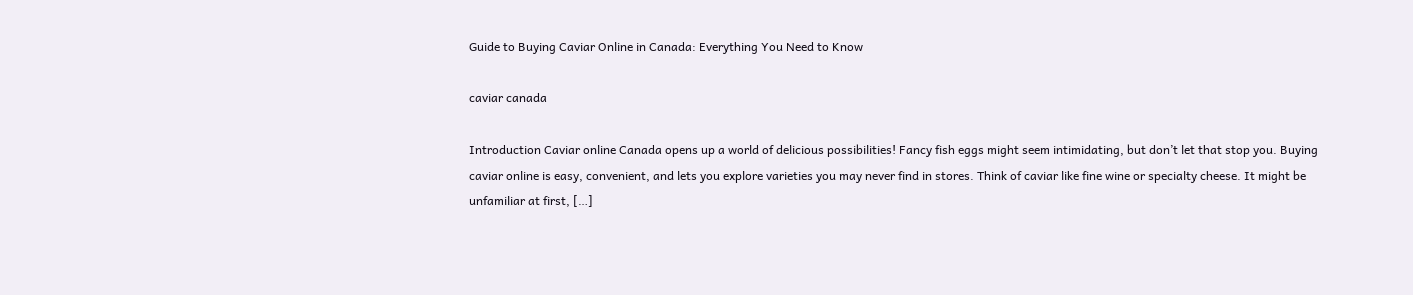Guide to Buying Caviar Online in Canada: Everything You Need to Know

caviar canada

Introduction Caviar online Canada opens up a world of delicious possibilities! Fancy fish eggs might seem intimidating, but don’t let that stop you. Buying caviar online is easy, convenient, and lets you explore varieties you may never find in stores. Think of caviar like fine wine or specialty cheese. It might be unfamiliar at first, […]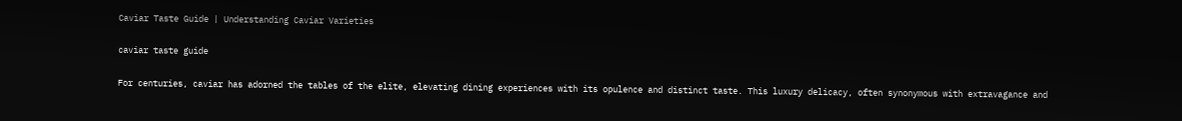Caviar Taste Guide | Understanding Caviar Varieties

caviar taste guide

For centuries, caviar has adorned the tables of the elite, elevating dining experiences with its opulence and distinct taste. This luxury delicacy, often synonymous with extravagance and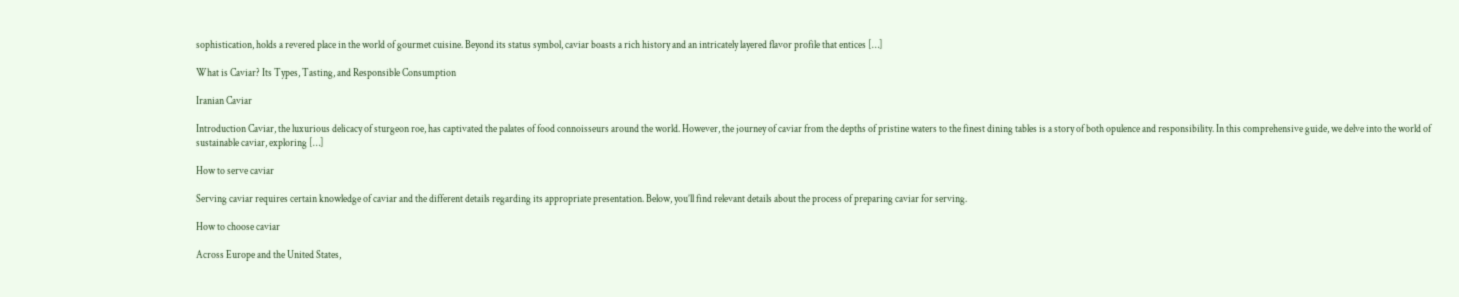sophistication, holds a revered place in the world of gourmet cuisine. Beyond its status symbol, caviar boasts a rich history and an intricately layered flavor profile that entices […]

What is Caviar? Its Types, Tasting, and Responsible Consumption

Iranian Caviar

Introduction Caviar, the luxurious delicacy of sturgeon roe, has captivated the palates of food connoisseurs around the world. However, the journey of caviar from the depths of pristine waters to the finest dining tables is a story of both opulence and responsibility. In this comprehensive guide, we delve into the world of sustainable caviar, exploring […]

How to serve caviar

Serving caviar requires certain knowledge of caviar and the different details regarding its appropriate presentation. Below, you’ll find relevant details about the process of preparing caviar for serving.

How to choose caviar

Across Europe and the United States,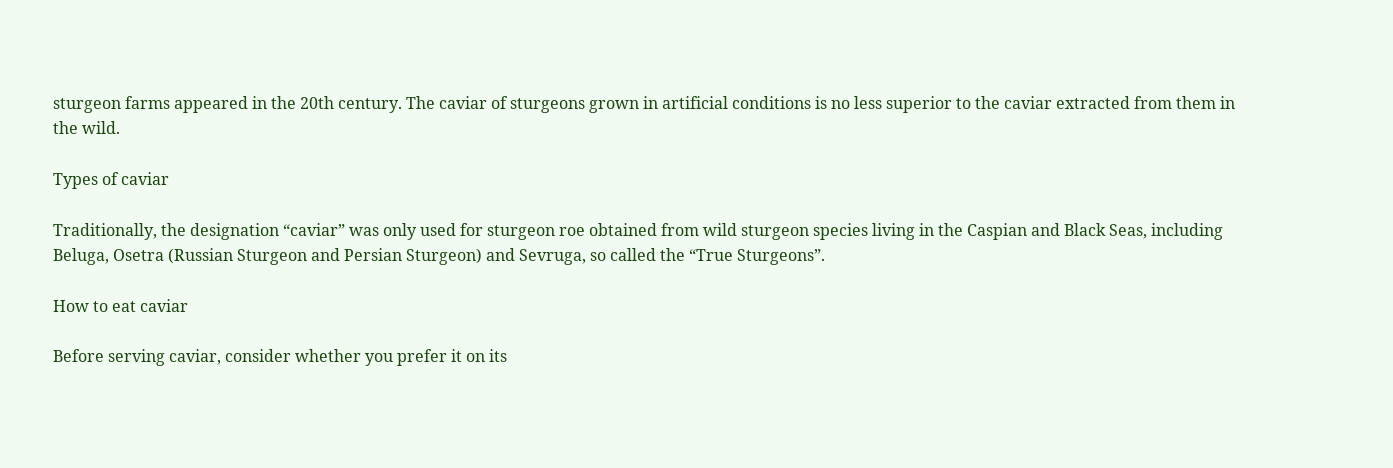sturgeon farms appeared in the 20th century. The caviar of sturgeons grown in artificial conditions is no less superior to the caviar extracted from them in the wild.

Types of caviar

Traditionally, the designation “caviar” was only used for sturgeon roe obtained from wild sturgeon species living in the Caspian and Black Seas, including Beluga, Osetra (Russian Sturgeon and Persian Sturgeon) and Sevruga, so called the “True Sturgeons”.

How to eat caviar

Before serving caviar, consider whether you prefer it on its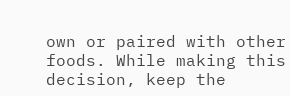own or paired with other foods. While making this decision, keep the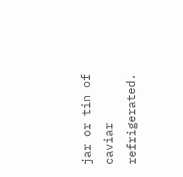jar or tin of caviar refrigerated.